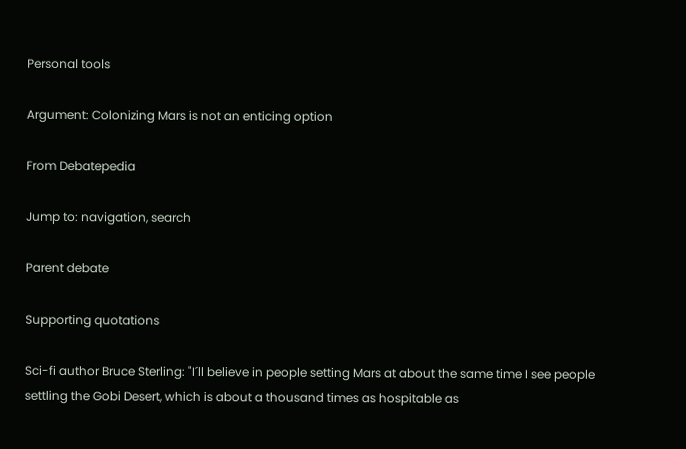Personal tools

Argument: Colonizing Mars is not an enticing option

From Debatepedia

Jump to: navigation, search

Parent debate

Supporting quotations

Sci-fi author Bruce Sterling: "I´ll believe in people setting Mars at about the same time I see people settling the Gobi Desert, which is about a thousand times as hospitable as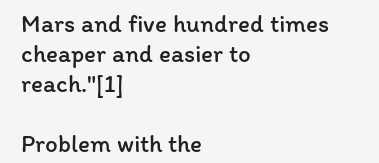Mars and five hundred times cheaper and easier to reach."[1]

Problem with the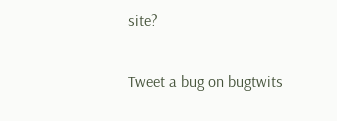site?

Tweet a bug on bugtwits